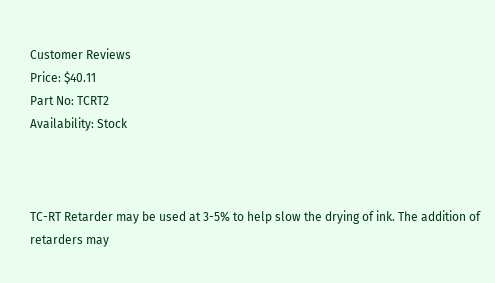Customer Reviews
Price: $40.11
Part No: TCRT2
Availability: Stock



TC-RT Retarder may be used at 3-5% to help slow the drying of ink. The addition of retarders may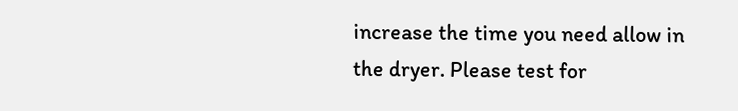increase the time you need allow in the dryer. Please test for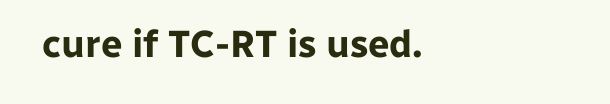cure if TC-RT is used.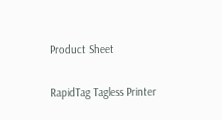Product Sheet

RapidTag Tagless Printer